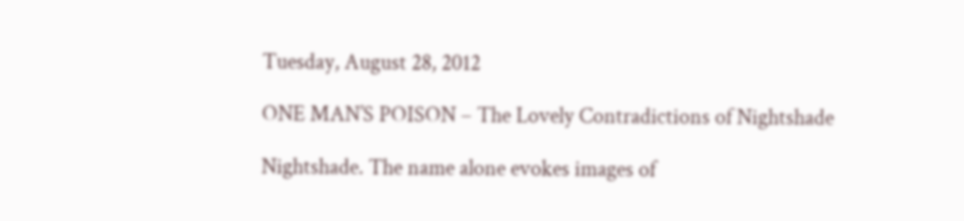Tuesday, August 28, 2012

ONE MAN’S POISON – The Lovely Contradictions of Nightshade

Nightshade. The name alone evokes images of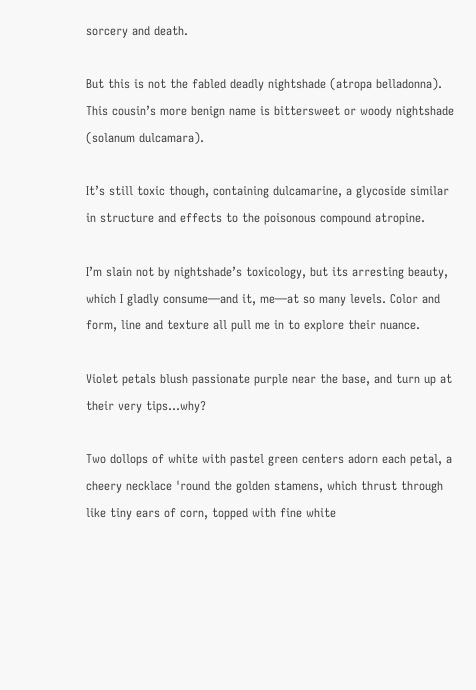sorcery and death.

But this is not the fabled deadly nightshade (atropa belladonna). This cousin’s more benign name is bittersweet or woody nightshade (solanum dulcamara).

It’s still toxic though, containing dulcamarine, a glycoside similar in structure and effects to the poisonous compound atropine.

I’m slain not by nightshade’s toxicology, but its arresting beauty, which I gladly consume—and it, me—at so many levels. Color and form, line and texture all pull me in to explore their nuance.

Violet petals blush passionate purple near the base, and turn up at their very tips…why?

Two dollops of white with pastel green centers adorn each petal, a cheery necklace 'round the golden stamens, which thrust through like tiny ears of corn, topped with fine white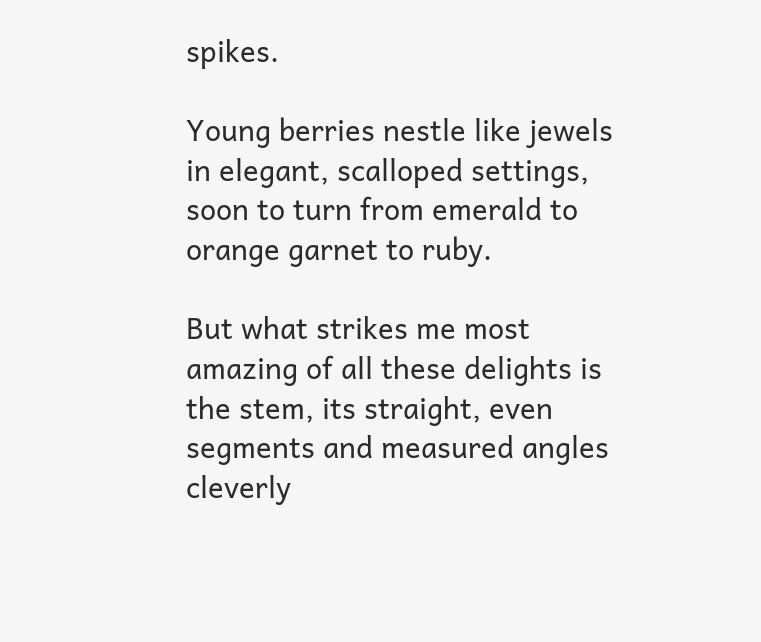spikes.

Young berries nestle like jewels in elegant, scalloped settings, soon to turn from emerald to orange garnet to ruby.

But what strikes me most amazing of all these delights is the stem, its straight, even segments and measured angles cleverly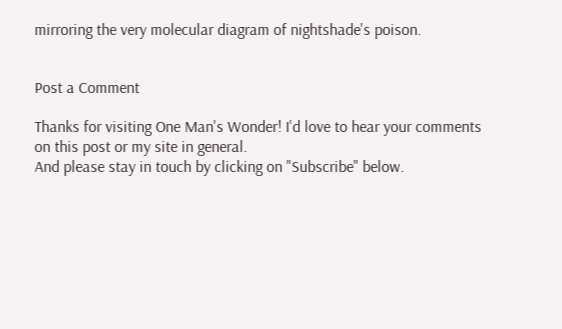mirroring the very molecular diagram of nightshade's poison.


Post a Comment

Thanks for visiting One Man's Wonder! I'd love to hear your comments on this post or my site in general.
And please stay in touch by clicking on "Subscribe" below.